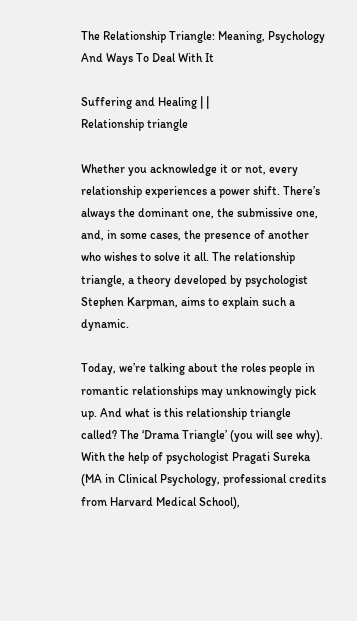The Relationship Triangle: Meaning, Psychology And Ways To Deal With It

Suffering and Healing | |
Relationship triangle

Whether you acknowledge it or not, every relationship experiences a power shift. There’s always the dominant one, the submissive one, and, in some cases, the presence of another who wishes to solve it all. The relationship triangle, a theory developed by psychologist Stephen Karpman, aims to explain such a dynamic.

Today, we’re talking about the roles people in romantic relationships may unknowingly pick up. And what is this relationship triangle called? The ‘Drama Triangle’ (you will see why). With the help of psychologist Pragati Sureka (MA in Clinical Psychology, professional credits from Harvard Medical School),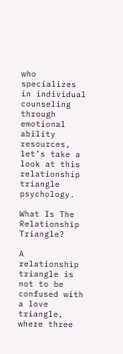who specializes in individual counseling through emotional ability resources, let’s take a look at this relationship triangle psychology.

What Is The Relationship Triangle?

A relationship triangle is not to be confused with a love triangle, where three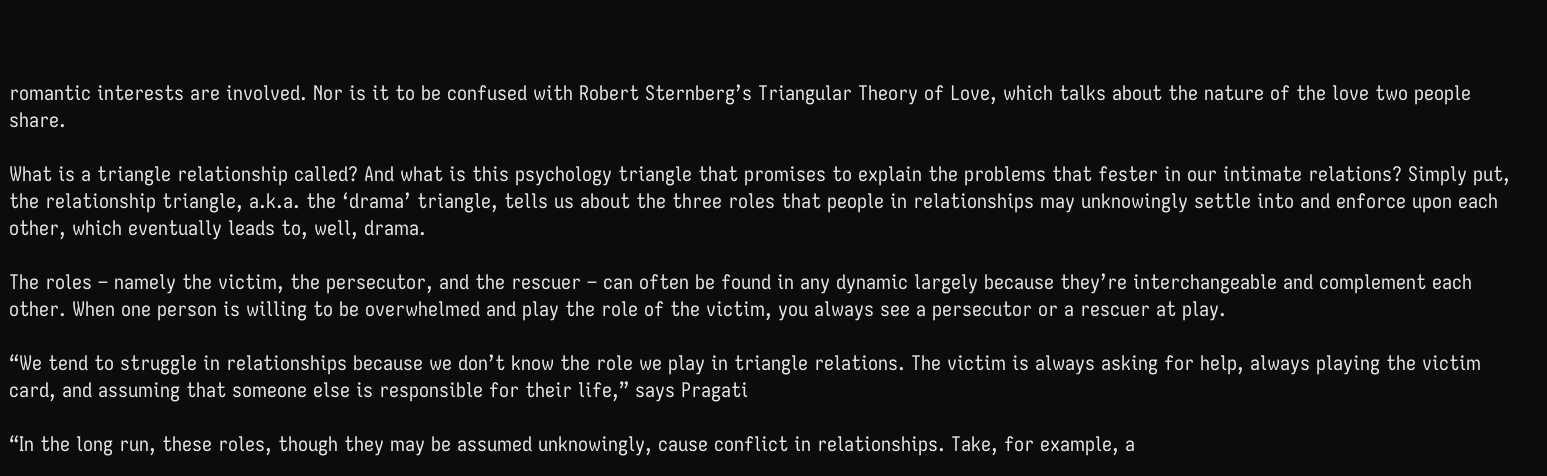romantic interests are involved. Nor is it to be confused with Robert Sternberg’s Triangular Theory of Love, which talks about the nature of the love two people share.

What is a triangle relationship called? And what is this psychology triangle that promises to explain the problems that fester in our intimate relations? Simply put, the relationship triangle, a.k.a. the ‘drama’ triangle, tells us about the three roles that people in relationships may unknowingly settle into and enforce upon each other, which eventually leads to, well, drama.

The roles – namely the victim, the persecutor, and the rescuer – can often be found in any dynamic largely because they’re interchangeable and complement each other. When one person is willing to be overwhelmed and play the role of the victim, you always see a persecutor or a rescuer at play.

“We tend to struggle in relationships because we don’t know the role we play in triangle relations. The victim is always asking for help, always playing the victim card, and assuming that someone else is responsible for their life,” says Pragati

“In the long run, these roles, though they may be assumed unknowingly, cause conflict in relationships. Take, for example, a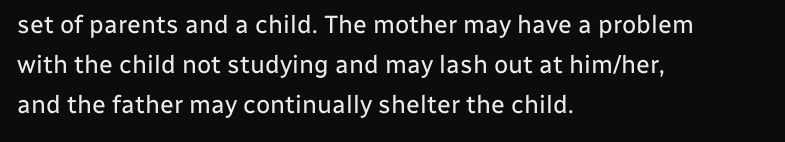set of parents and a child. The mother may have a problem with the child not studying and may lash out at him/her, and the father may continually shelter the child.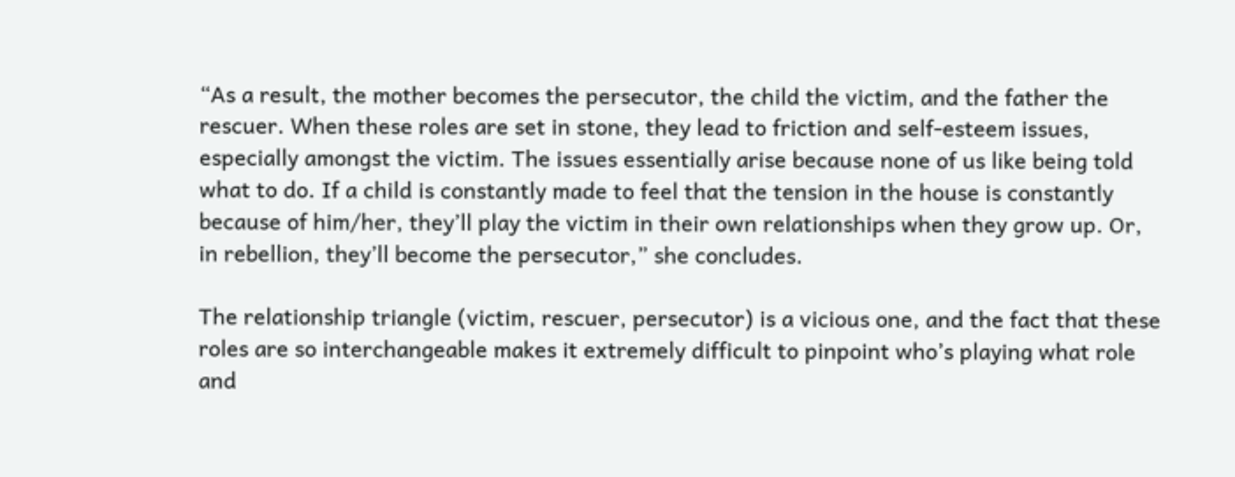“As a result, the mother becomes the persecutor, the child the victim, and the father the rescuer. When these roles are set in stone, they lead to friction and self-esteem issues, especially amongst the victim. The issues essentially arise because none of us like being told what to do. If a child is constantly made to feel that the tension in the house is constantly because of him/her, they’ll play the victim in their own relationships when they grow up. Or, in rebellion, they’ll become the persecutor,” she concludes.

The relationship triangle (victim, rescuer, persecutor) is a vicious one, and the fact that these roles are so interchangeable makes it extremely difficult to pinpoint who’s playing what role and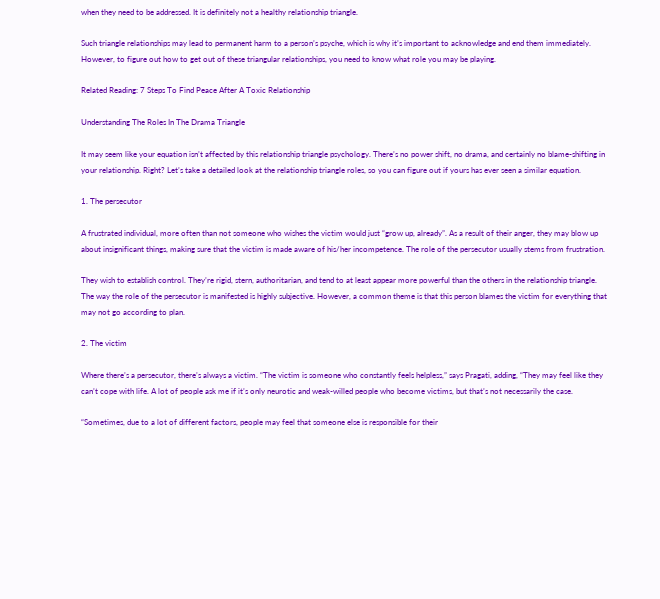when they need to be addressed. It is definitely not a healthy relationship triangle.

Such triangle relationships may lead to permanent harm to a person’s psyche, which is why it’s important to acknowledge and end them immediately. However, to figure out how to get out of these triangular relationships, you need to know what role you may be playing.

Related Reading: 7 Steps To Find Peace After A Toxic Relationship

Understanding The Roles In The Drama Triangle

It may seem like your equation isn’t affected by this relationship triangle psychology. There’s no power shift, no drama, and certainly no blame-shifting in your relationship. Right? Let’s take a detailed look at the relationship triangle roles, so you can figure out if yours has ever seen a similar equation.

1. The persecutor

A frustrated individual, more often than not someone who wishes the victim would just “grow up, already”. As a result of their anger, they may blow up about insignificant things, making sure that the victim is made aware of his/her incompetence. The role of the persecutor usually stems from frustration.

They wish to establish control. They’re rigid, stern, authoritarian, and tend to at least appear more powerful than the others in the relationship triangle. The way the role of the persecutor is manifested is highly subjective. However, a common theme is that this person blames the victim for everything that may not go according to plan.

2. The victim

Where there’s a persecutor, there’s always a victim. “The victim is someone who constantly feels helpless,” says Pragati, adding, “They may feel like they can’t cope with life. A lot of people ask me if it’s only neurotic and weak-willed people who become victims, but that’s not necessarily the case.

“Sometimes, due to a lot of different factors, people may feel that someone else is responsible for their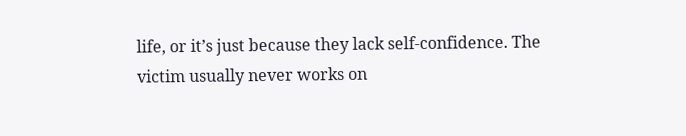life, or it’s just because they lack self-confidence. The victim usually never works on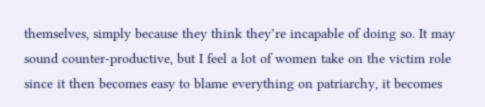themselves, simply because they think they’re incapable of doing so. It may sound counter-productive, but I feel a lot of women take on the victim role since it then becomes easy to blame everything on patriarchy, it becomes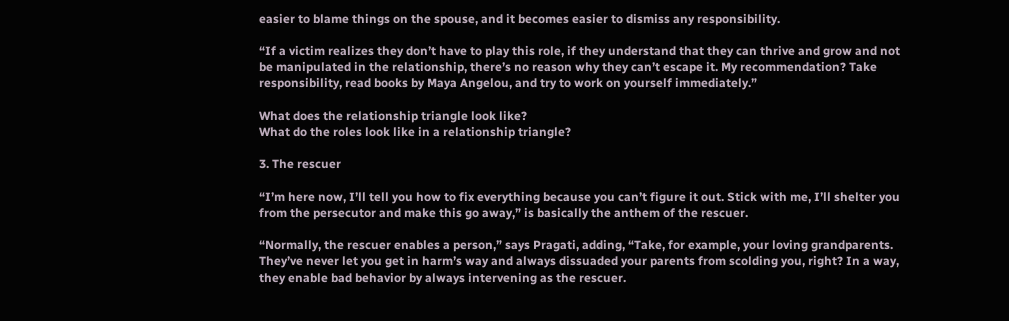easier to blame things on the spouse, and it becomes easier to dismiss any responsibility.

“If a victim realizes they don’t have to play this role, if they understand that they can thrive and grow and not be manipulated in the relationship, there’s no reason why they can’t escape it. My recommendation? Take responsibility, read books by Maya Angelou, and try to work on yourself immediately.”

What does the relationship triangle look like?
What do the roles look like in a relationship triangle?

3. The rescuer

“I’m here now, I’ll tell you how to fix everything because you can’t figure it out. Stick with me, I’ll shelter you from the persecutor and make this go away,” is basically the anthem of the rescuer.

“Normally, the rescuer enables a person,” says Pragati, adding, “Take, for example, your loving grandparents. They’ve never let you get in harm’s way and always dissuaded your parents from scolding you, right? In a way, they enable bad behavior by always intervening as the rescuer.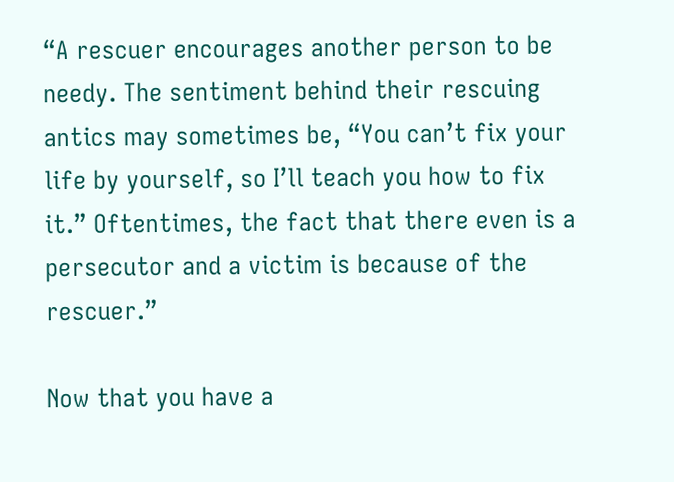“A rescuer encourages another person to be needy. The sentiment behind their rescuing antics may sometimes be, “You can’t fix your life by yourself, so I’ll teach you how to fix it.” Oftentimes, the fact that there even is a persecutor and a victim is because of the rescuer.”

Now that you have a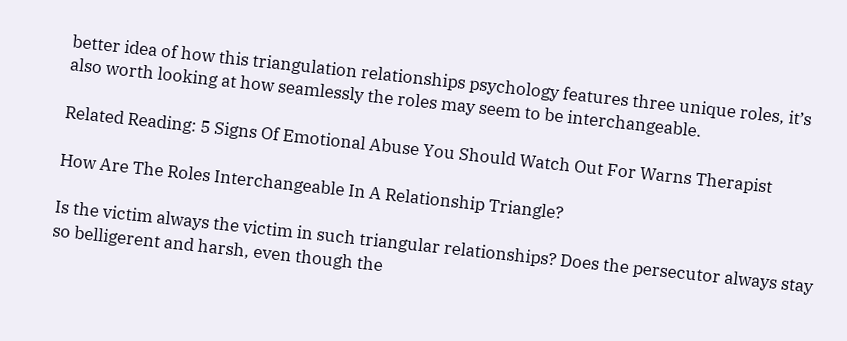better idea of how this triangulation relationships psychology features three unique roles, it’s also worth looking at how seamlessly the roles may seem to be interchangeable.

Related Reading: 5 Signs Of Emotional Abuse You Should Watch Out For Warns Therapist

How Are The Roles Interchangeable In A Relationship Triangle?

Is the victim always the victim in such triangular relationships? Does the persecutor always stay so belligerent and harsh, even though the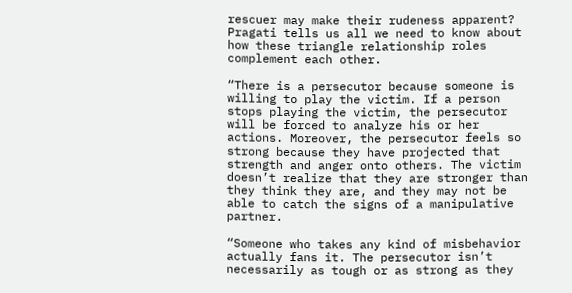rescuer may make their rudeness apparent? Pragati tells us all we need to know about how these triangle relationship roles complement each other.

“There is a persecutor because someone is willing to play the victim. If a person stops playing the victim, the persecutor will be forced to analyze his or her actions. Moreover, the persecutor feels so strong because they have projected that strength and anger onto others. The victim doesn’t realize that they are stronger than they think they are, and they may not be able to catch the signs of a manipulative partner.

“Someone who takes any kind of misbehavior actually fans it. The persecutor isn’t necessarily as tough or as strong as they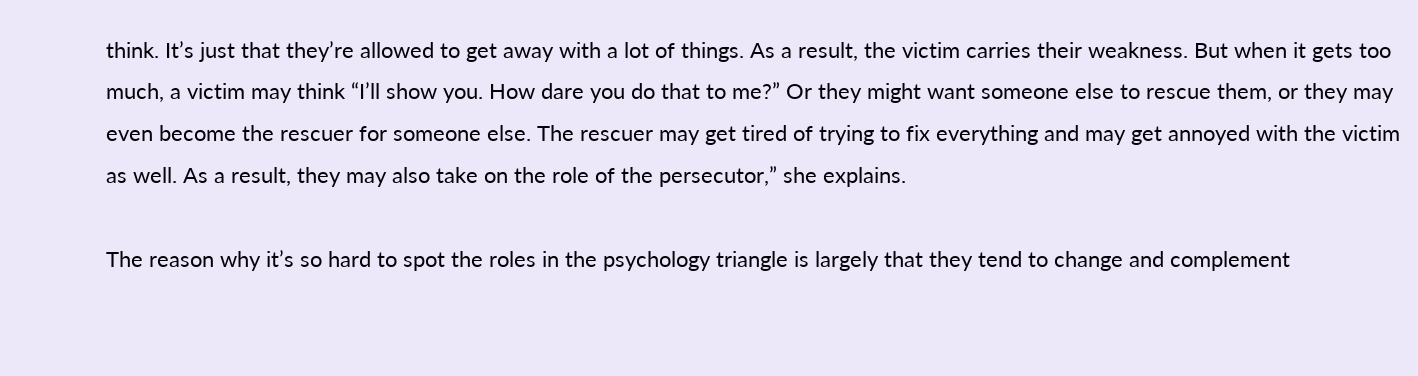think. It’s just that they’re allowed to get away with a lot of things. As a result, the victim carries their weakness. But when it gets too much, a victim may think “I’ll show you. How dare you do that to me?” Or they might want someone else to rescue them, or they may even become the rescuer for someone else. The rescuer may get tired of trying to fix everything and may get annoyed with the victim as well. As a result, they may also take on the role of the persecutor,” she explains.

The reason why it’s so hard to spot the roles in the psychology triangle is largely that they tend to change and complement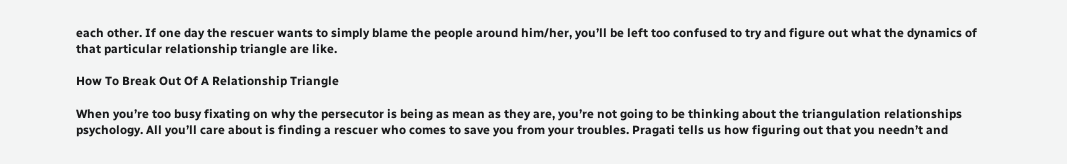each other. If one day the rescuer wants to simply blame the people around him/her, you’ll be left too confused to try and figure out what the dynamics of that particular relationship triangle are like.

How To Break Out Of A Relationship Triangle

When you’re too busy fixating on why the persecutor is being as mean as they are, you’re not going to be thinking about the triangulation relationships psychology. All you’ll care about is finding a rescuer who comes to save you from your troubles. Pragati tells us how figuring out that you needn’t and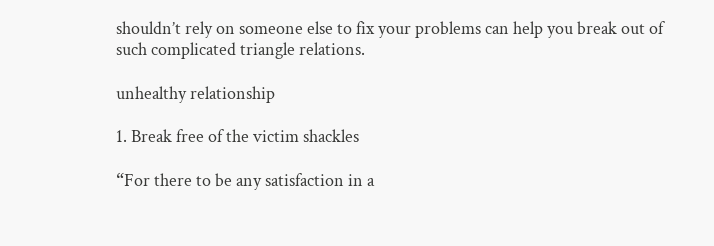shouldn’t rely on someone else to fix your problems can help you break out of such complicated triangle relations.

unhealthy relationship

1. Break free of the victim shackles

“For there to be any satisfaction in a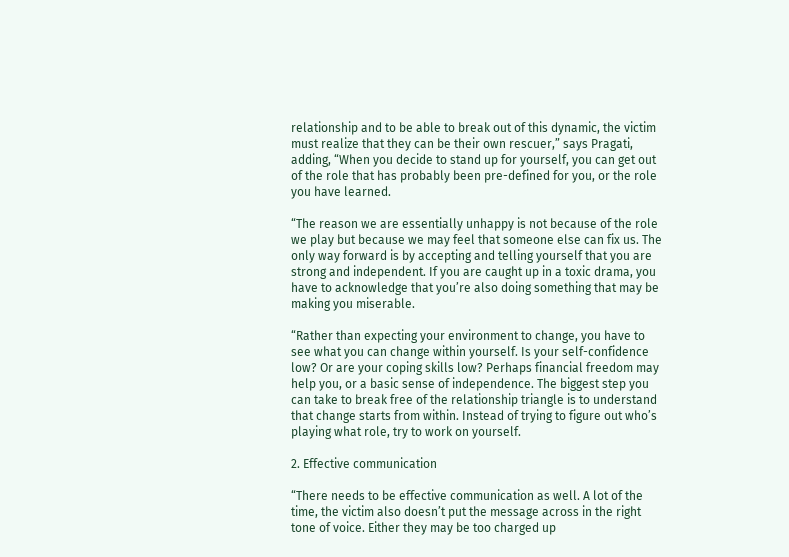relationship and to be able to break out of this dynamic, the victim must realize that they can be their own rescuer,” says Pragati, adding, “When you decide to stand up for yourself, you can get out of the role that has probably been pre-defined for you, or the role you have learned.

“The reason we are essentially unhappy is not because of the role we play but because we may feel that someone else can fix us. The only way forward is by accepting and telling yourself that you are strong and independent. If you are caught up in a toxic drama, you have to acknowledge that you’re also doing something that may be making you miserable.

“Rather than expecting your environment to change, you have to see what you can change within yourself. Is your self-confidence low? Or are your coping skills low? Perhaps financial freedom may help you, or a basic sense of independence. The biggest step you can take to break free of the relationship triangle is to understand that change starts from within. Instead of trying to figure out who’s playing what role, try to work on yourself.

2. Effective communication

“There needs to be effective communication as well. A lot of the time, the victim also doesn’t put the message across in the right tone of voice. Either they may be too charged up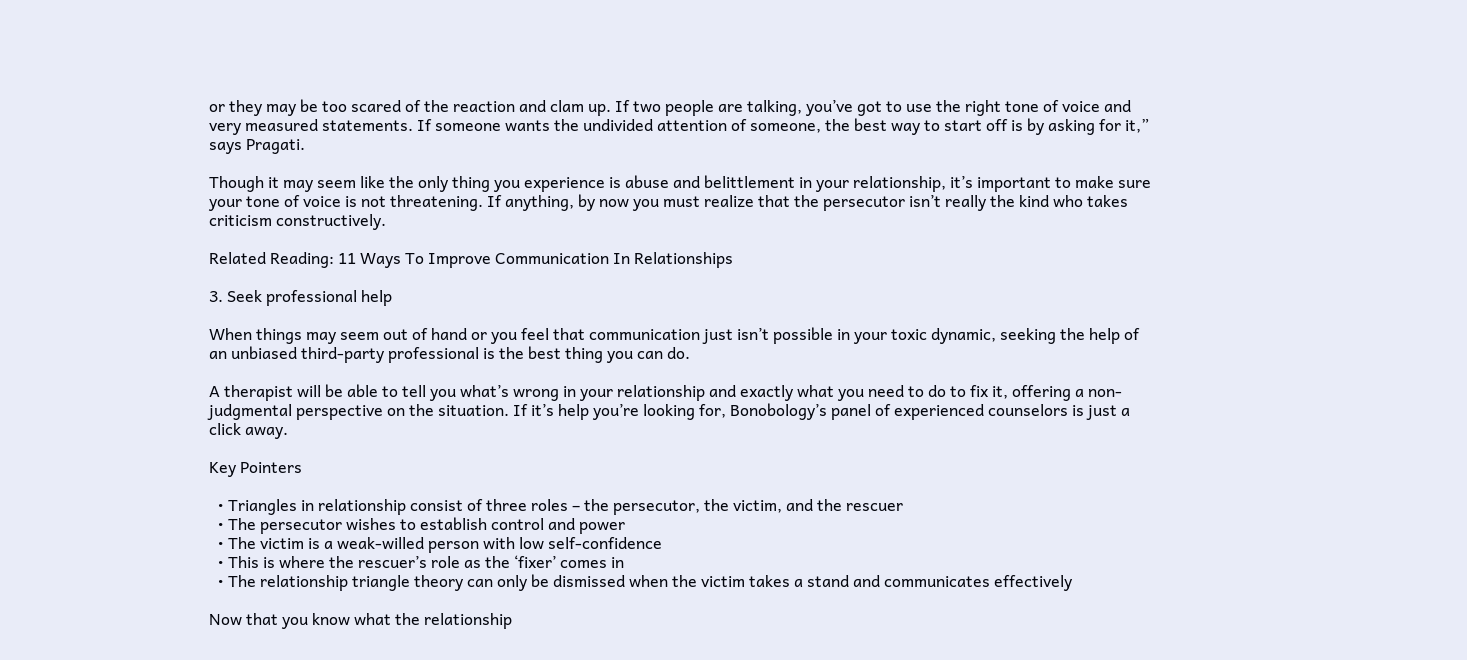or they may be too scared of the reaction and clam up. If two people are talking, you’ve got to use the right tone of voice and very measured statements. If someone wants the undivided attention of someone, the best way to start off is by asking for it,” says Pragati.

Though it may seem like the only thing you experience is abuse and belittlement in your relationship, it’s important to make sure your tone of voice is not threatening. If anything, by now you must realize that the persecutor isn’t really the kind who takes criticism constructively.

Related Reading: 11 Ways To Improve Communication In Relationships

3. Seek professional help

When things may seem out of hand or you feel that communication just isn’t possible in your toxic dynamic, seeking the help of an unbiased third-party professional is the best thing you can do.

A therapist will be able to tell you what’s wrong in your relationship and exactly what you need to do to fix it, offering a non-judgmental perspective on the situation. If it’s help you’re looking for, Bonobology’s panel of experienced counselors is just a click away.

Key Pointers

  • Triangles in relationship consist of three roles – the persecutor, the victim, and the rescuer
  • The persecutor wishes to establish control and power
  • The victim is a weak-willed person with low self-confidence
  • This is where the rescuer’s role as the ‘fixer’ comes in
  • The relationship triangle theory can only be dismissed when the victim takes a stand and communicates effectively

Now that you know what the relationship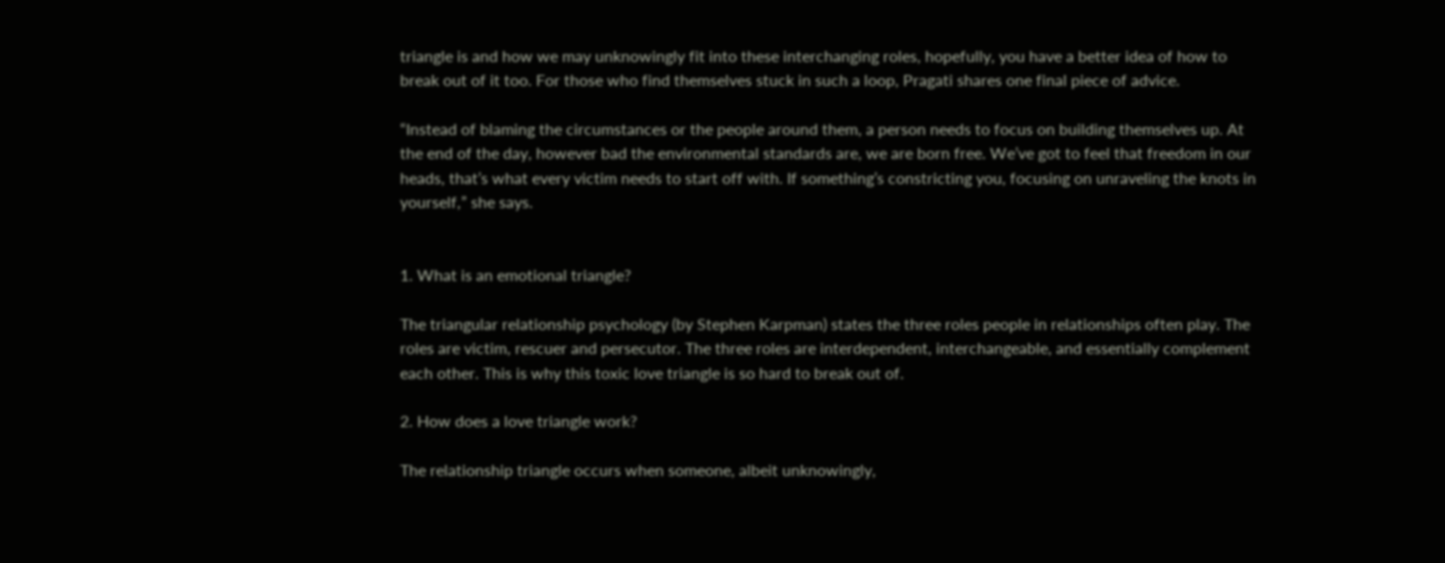triangle is and how we may unknowingly fit into these interchanging roles, hopefully, you have a better idea of how to break out of it too. For those who find themselves stuck in such a loop, Pragati shares one final piece of advice.

“Instead of blaming the circumstances or the people around them, a person needs to focus on building themselves up. At the end of the day, however bad the environmental standards are, we are born free. We’ve got to feel that freedom in our heads, that’s what every victim needs to start off with. If something’s constricting you, focusing on unraveling the knots in yourself,” she says.


1. What is an emotional triangle?

The triangular relationship psychology (by Stephen Karpman) states the three roles people in relationships often play. The roles are victim, rescuer and persecutor. The three roles are interdependent, interchangeable, and essentially complement each other. This is why this toxic love triangle is so hard to break out of.

2. How does a love triangle work?

The relationship triangle occurs when someone, albeit unknowingly,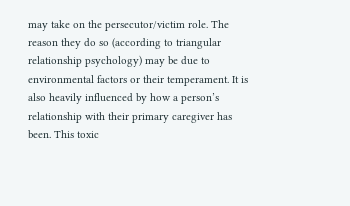may take on the persecutor/victim role. The reason they do so (according to triangular relationship psychology) may be due to environmental factors or their temperament. It is also heavily influenced by how a person’s relationship with their primary caregiver has been. This toxic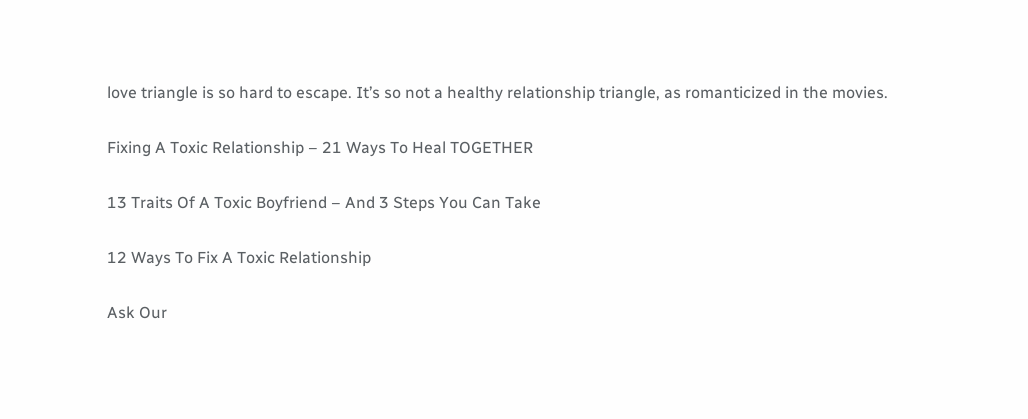love triangle is so hard to escape. It’s so not a healthy relationship triangle, as romanticized in the movies.

Fixing A Toxic Relationship – 21 Ways To Heal TOGETHER

13 Traits Of A Toxic Boyfriend – And 3 Steps You Can Take

12 Ways To Fix A Toxic Relationship

Ask Our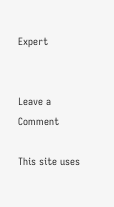Expert


Leave a Comment

This site uses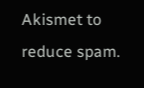Akismet to reduce spam.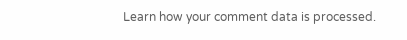Learn how your comment data is processed.